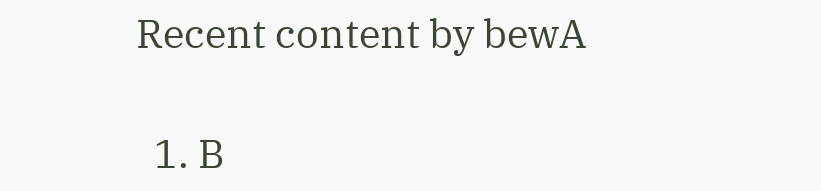Recent content by bewA

  1. B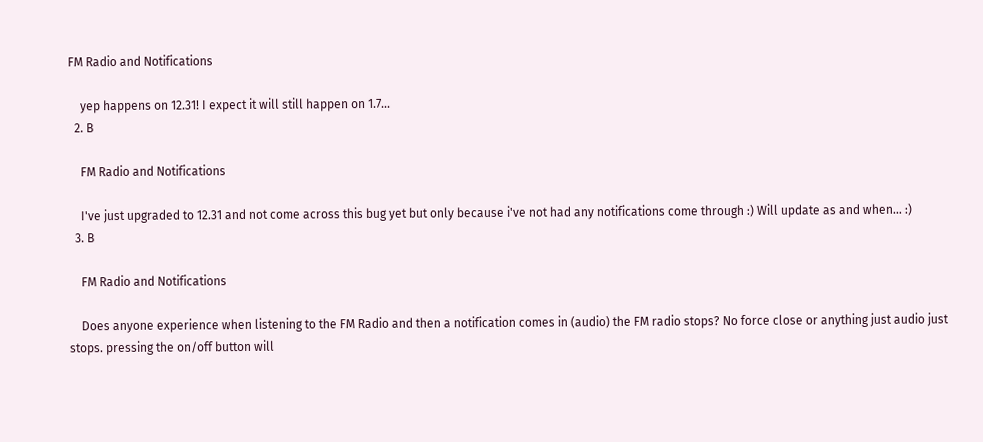FM Radio and Notifications

    yep happens on 12.31! I expect it will still happen on 1.7...
  2. B

    FM Radio and Notifications

    I've just upgraded to 12.31 and not come across this bug yet but only because i've not had any notifications come through :) Will update as and when... :)
  3. B

    FM Radio and Notifications

    Does anyone experience when listening to the FM Radio and then a notification comes in (audio) the FM radio stops? No force close or anything just audio just stops. pressing the on/off button will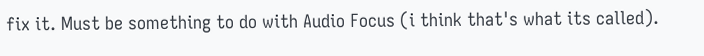fix it. Must be something to do with Audio Focus (i think that's what its called).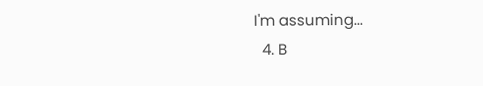I'm assuming...
  4. B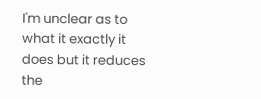I'm unclear as to what it exactly it does but it reduces the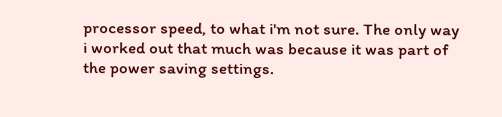processor speed, to what i'm not sure. The only way i worked out that much was because it was part of the power saving settings.